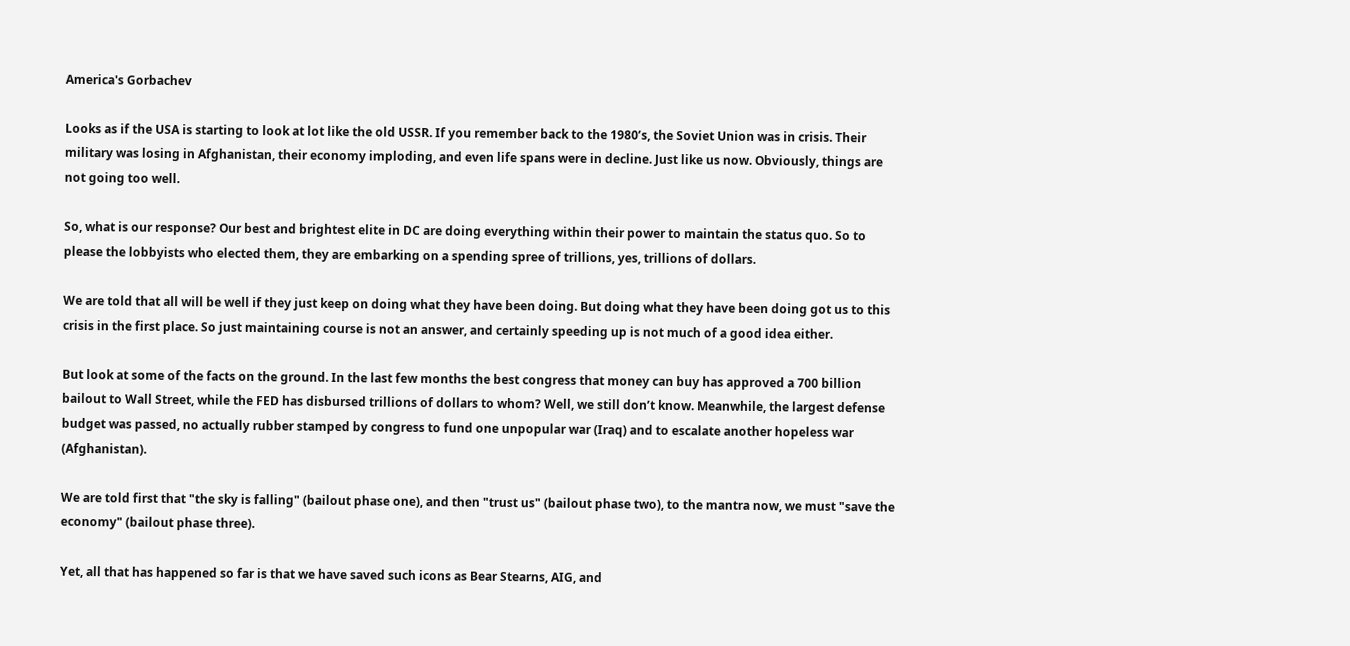America's Gorbachev

Looks as if the USA is starting to look at lot like the old USSR. If you remember back to the 1980’s, the Soviet Union was in crisis. Their military was losing in Afghanistan, their economy imploding, and even life spans were in decline. Just like us now. Obviously, things are not going too well.

So, what is our response? Our best and brightest elite in DC are doing everything within their power to maintain the status quo. So to please the lobbyists who elected them, they are embarking on a spending spree of trillions, yes, trillions of dollars.

We are told that all will be well if they just keep on doing what they have been doing. But doing what they have been doing got us to this crisis in the first place. So just maintaining course is not an answer, and certainly speeding up is not much of a good idea either.

But look at some of the facts on the ground. In the last few months the best congress that money can buy has approved a 700 billion bailout to Wall Street, while the FED has disbursed trillions of dollars to whom? Well, we still don’t know. Meanwhile, the largest defense budget was passed, no actually rubber stamped by congress to fund one unpopular war (Iraq) and to escalate another hopeless war (Afghanistan).

We are told first that "the sky is falling" (bailout phase one), and then "trust us" (bailout phase two), to the mantra now, we must "save the economy" (bailout phase three).

Yet, all that has happened so far is that we have saved such icons as Bear Stearns, AIG, and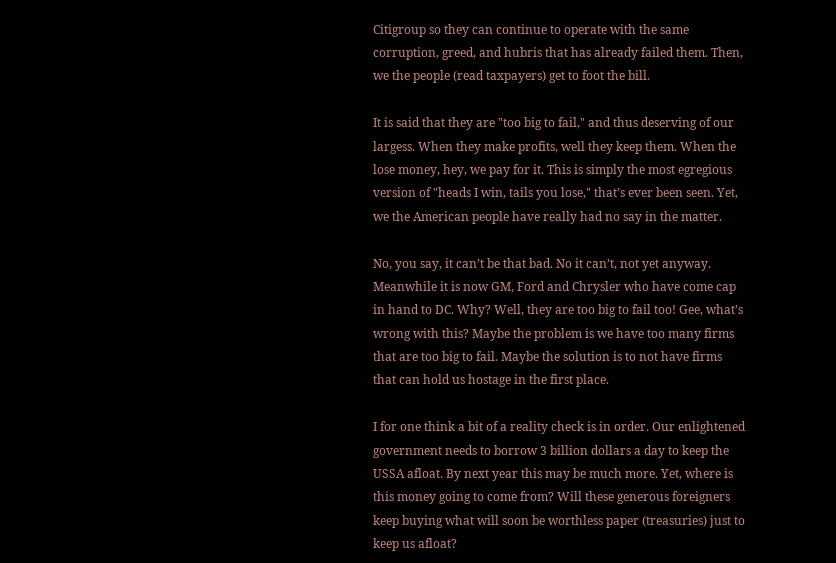Citigroup so they can continue to operate with the same corruption, greed, and hubris that has already failed them. Then, we the people (read taxpayers) get to foot the bill.

It is said that they are "too big to fail," and thus deserving of our largess. When they make profits, well they keep them. When the lose money, hey, we pay for it. This is simply the most egregious version of "heads I win, tails you lose," that’s ever been seen. Yet, we the American people have really had no say in the matter.

No, you say, it can’t be that bad. No it can’t, not yet anyway. Meanwhile it is now GM, Ford and Chrysler who have come cap in hand to DC. Why? Well, they are too big to fail too! Gee, what’s wrong with this? Maybe the problem is we have too many firms that are too big to fail. Maybe the solution is to not have firms that can hold us hostage in the first place.

I for one think a bit of a reality check is in order. Our enlightened government needs to borrow 3 billion dollars a day to keep the USSA afloat. By next year this may be much more. Yet, where is this money going to come from? Will these generous foreigners keep buying what will soon be worthless paper (treasuries) just to keep us afloat?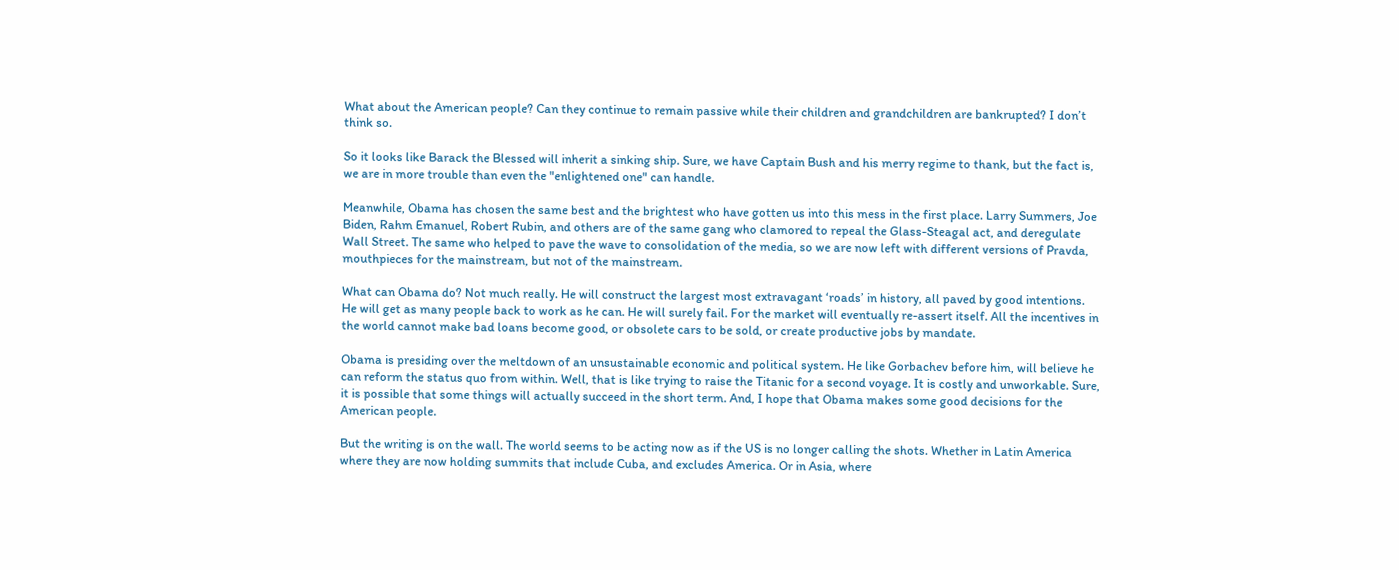What about the American people? Can they continue to remain passive while their children and grandchildren are bankrupted? I don’t think so.

So it looks like Barack the Blessed will inherit a sinking ship. Sure, we have Captain Bush and his merry regime to thank, but the fact is, we are in more trouble than even the "enlightened one" can handle.

Meanwhile, Obama has chosen the same best and the brightest who have gotten us into this mess in the first place. Larry Summers, Joe Biden, Rahm Emanuel, Robert Rubin, and others are of the same gang who clamored to repeal the Glass-Steagal act, and deregulate Wall Street. The same who helped to pave the wave to consolidation of the media, so we are now left with different versions of Pravda, mouthpieces for the mainstream, but not of the mainstream.

What can Obama do? Not much really. He will construct the largest most extravagant ‘roads’ in history, all paved by good intentions. He will get as many people back to work as he can. He will surely fail. For the market will eventually re-assert itself. All the incentives in the world cannot make bad loans become good, or obsolete cars to be sold, or create productive jobs by mandate.

Obama is presiding over the meltdown of an unsustainable economic and political system. He like Gorbachev before him, will believe he can reform the status quo from within. Well, that is like trying to raise the Titanic for a second voyage. It is costly and unworkable. Sure, it is possible that some things will actually succeed in the short term. And, I hope that Obama makes some good decisions for the American people.

But the writing is on the wall. The world seems to be acting now as if the US is no longer calling the shots. Whether in Latin America where they are now holding summits that include Cuba, and excludes America. Or in Asia, where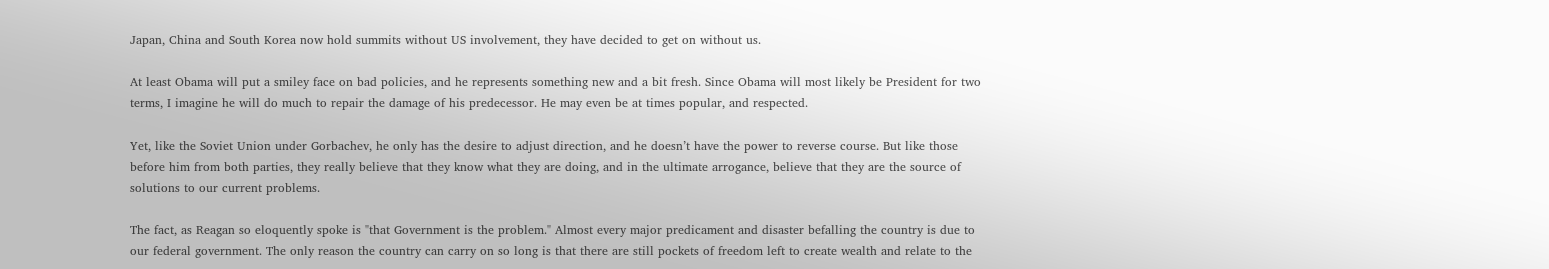Japan, China and South Korea now hold summits without US involvement, they have decided to get on without us.

At least Obama will put a smiley face on bad policies, and he represents something new and a bit fresh. Since Obama will most likely be President for two terms, I imagine he will do much to repair the damage of his predecessor. He may even be at times popular, and respected.

Yet, like the Soviet Union under Gorbachev, he only has the desire to adjust direction, and he doesn’t have the power to reverse course. But like those before him from both parties, they really believe that they know what they are doing, and in the ultimate arrogance, believe that they are the source of solutions to our current problems.

The fact, as Reagan so eloquently spoke is "that Government is the problem." Almost every major predicament and disaster befalling the country is due to our federal government. The only reason the country can carry on so long is that there are still pockets of freedom left to create wealth and relate to the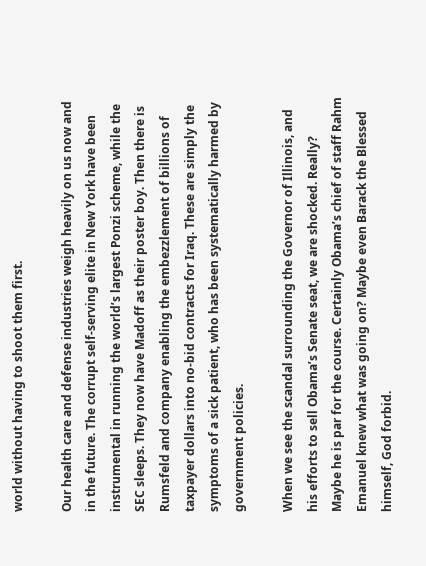world without having to shoot them first.

Our health care and defense industries weigh heavily on us now and in the future. The corrupt self-serving elite in New York have been instrumental in running the world’s largest Ponzi scheme, while the SEC sleeps. They now have Madoff as their poster boy. Then there is Rumsfeld and company enabling the embezzlement of billions of taxpayer dollars into no-bid contracts for Iraq. These are simply the symptoms of a sick patient, who has been systematically harmed by government policies.

When we see the scandal surrounding the Governor of Illinois, and his efforts to sell Obama’s Senate seat, we are shocked. Really? Maybe he is par for the course. Certainly Obama’s chief of staff Rahm Emanuel knew what was going on? Maybe even Barack the Blessed himself, God forbid.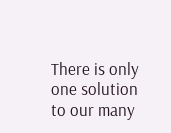There is only one solution to our many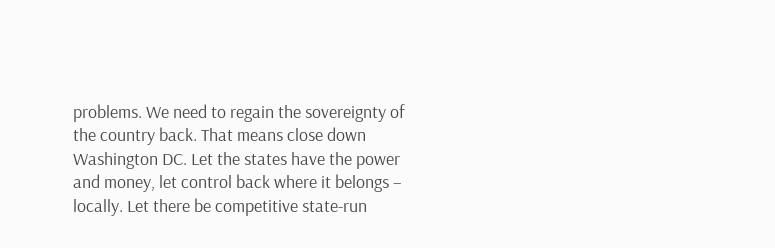problems. We need to regain the sovereignty of the country back. That means close down Washington DC. Let the states have the power and money, let control back where it belongs – locally. Let there be competitive state-run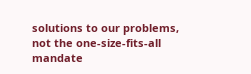solutions to our problems, not the one-size-fits-all mandate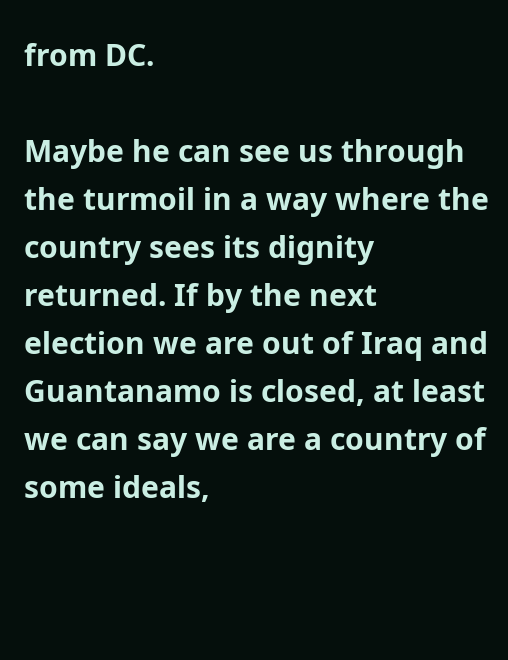from DC.

Maybe he can see us through the turmoil in a way where the country sees its dignity returned. If by the next election we are out of Iraq and Guantanamo is closed, at least we can say we are a country of some ideals,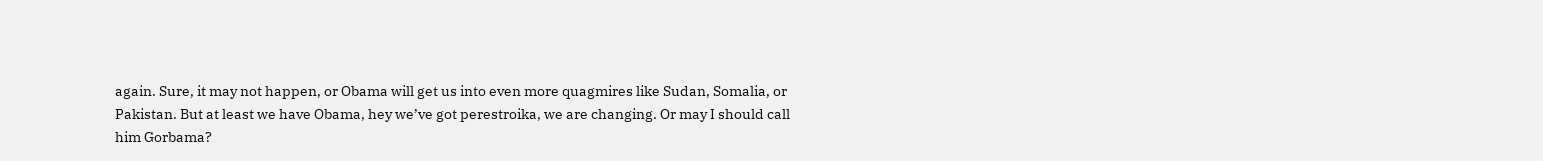again. Sure, it may not happen, or Obama will get us into even more quagmires like Sudan, Somalia, or Pakistan. But at least we have Obama, hey we’ve got perestroika, we are changing. Or may I should call him Gorbama?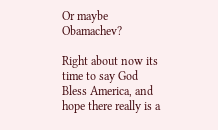Or maybe Obamachev?

Right about now its time to say God Bless America, and hope there really is a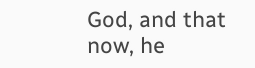God, and that now, he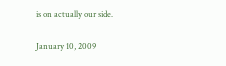is on actually our side.

January 10, 2009